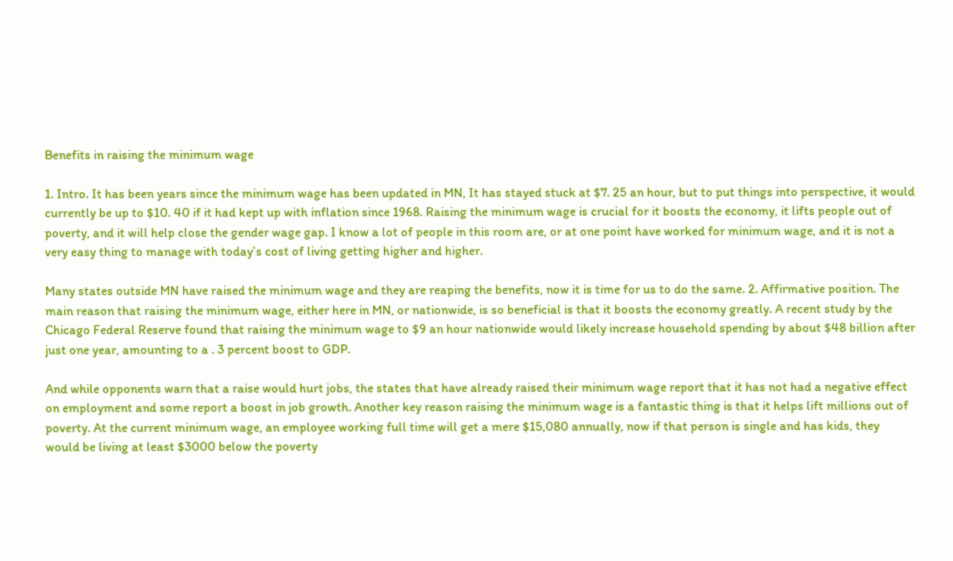Benefits in raising the minimum wage

1. Intro. It has been years since the minimum wage has been updated in MN, It has stayed stuck at $7. 25 an hour, but to put things into perspective, it would currently be up to $10. 40 if it had kept up with inflation since 1968. Raising the minimum wage is crucial for it boosts the economy, it lifts people out of poverty, and it will help close the gender wage gap. I know a lot of people in this room are, or at one point have worked for minimum wage, and it is not a very easy thing to manage with today’s cost of living getting higher and higher.

Many states outside MN have raised the minimum wage and they are reaping the benefits, now it is time for us to do the same. 2. Affirmative position. The main reason that raising the minimum wage, either here in MN, or nationwide, is so beneficial is that it boosts the economy greatly. A recent study by the Chicago Federal Reserve found that raising the minimum wage to $9 an hour nationwide would likely increase household spending by about $48 billion after just one year, amounting to a . 3 percent boost to GDP.

And while opponents warn that a raise would hurt jobs, the states that have already raised their minimum wage report that it has not had a negative effect on employment and some report a boost in job growth. Another key reason raising the minimum wage is a fantastic thing is that it helps lift millions out of poverty. At the current minimum wage, an employee working full time will get a mere $15,080 annually, now if that person is single and has kids, they would be living at least $3000 below the poverty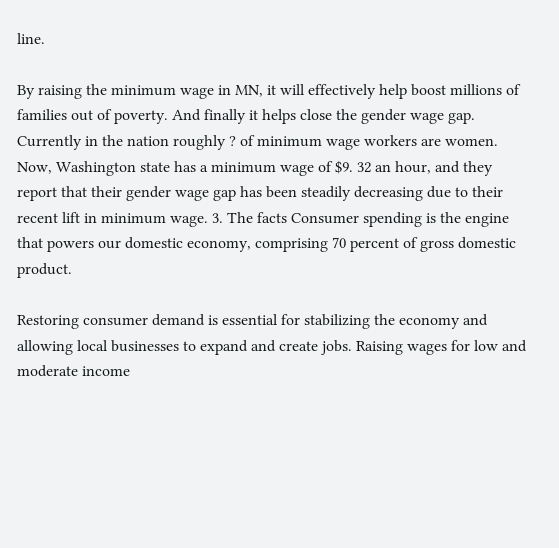line.

By raising the minimum wage in MN, it will effectively help boost millions of families out of poverty. And finally it helps close the gender wage gap. Currently in the nation roughly ? of minimum wage workers are women. Now, Washington state has a minimum wage of $9. 32 an hour, and they report that their gender wage gap has been steadily decreasing due to their recent lift in minimum wage. 3. The facts Consumer spending is the engine that powers our domestic economy, comprising 70 percent of gross domestic product.

Restoring consumer demand is essential for stabilizing the economy and allowing local businesses to expand and create jobs. Raising wages for low and moderate income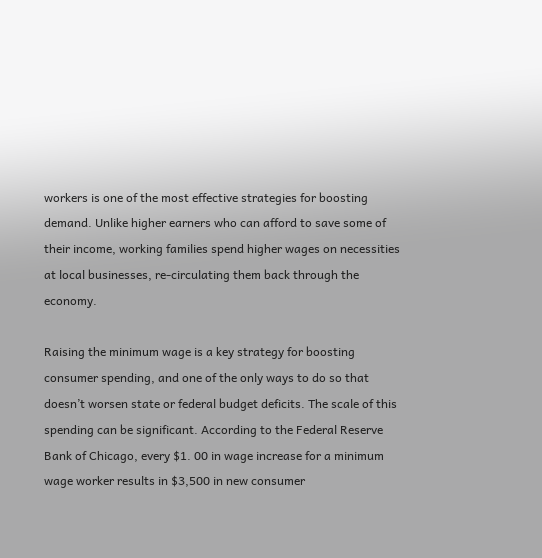workers is one of the most effective strategies for boosting demand. Unlike higher earners who can afford to save some of their income, working families spend higher wages on necessities at local businesses, re-circulating them back through the economy.

Raising the minimum wage is a key strategy for boosting consumer spending, and one of the only ways to do so that doesn’t worsen state or federal budget deficits. The scale of this spending can be significant. According to the Federal Reserve Bank of Chicago, every $1. 00 in wage increase for a minimum wage worker results in $3,500 in new consumer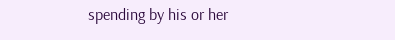spending by his or her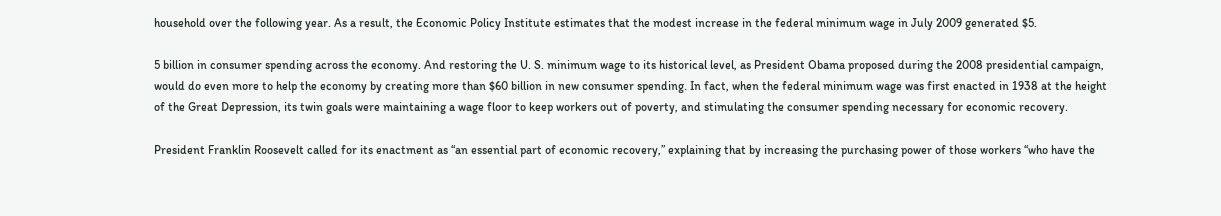household over the following year. As a result, the Economic Policy Institute estimates that the modest increase in the federal minimum wage in July 2009 generated $5.

5 billion in consumer spending across the economy. And restoring the U. S. minimum wage to its historical level, as President Obama proposed during the 2008 presidential campaign, would do even more to help the economy by creating more than $60 billion in new consumer spending. In fact, when the federal minimum wage was first enacted in 1938 at the height of the Great Depression, its twin goals were maintaining a wage floor to keep workers out of poverty, and stimulating the consumer spending necessary for economic recovery.

President Franklin Roosevelt called for its enactment as “an essential part of economic recovery,” explaining that by increasing the purchasing power of those workers “who have the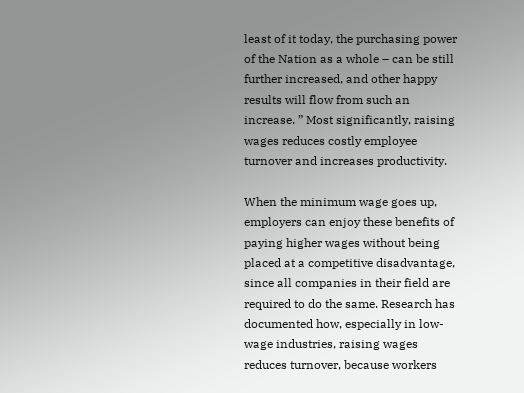least of it today, the purchasing power of the Nation as a whole – can be still further increased, and other happy results will flow from such an increase. ” Most significantly, raising wages reduces costly employee turnover and increases productivity.

When the minimum wage goes up, employers can enjoy these benefits of paying higher wages without being placed at a competitive disadvantage, since all companies in their field are required to do the same. Research has documented how, especially in low-wage industries, raising wages reduces turnover, because workers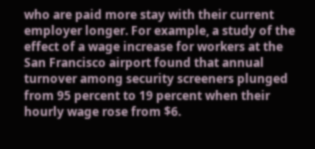who are paid more stay with their current employer longer. For example, a study of the effect of a wage increase for workers at the San Francisco airport found that annual turnover among security screeners plunged from 95 percent to 19 percent when their hourly wage rose from $6.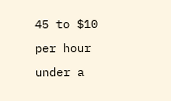45 to $10 per hour under a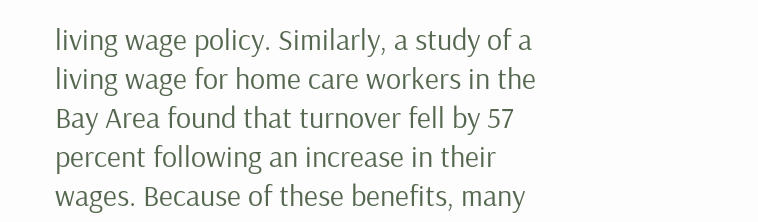living wage policy. Similarly, a study of a living wage for home care workers in the Bay Area found that turnover fell by 57 percent following an increase in their wages. Because of these benefits, many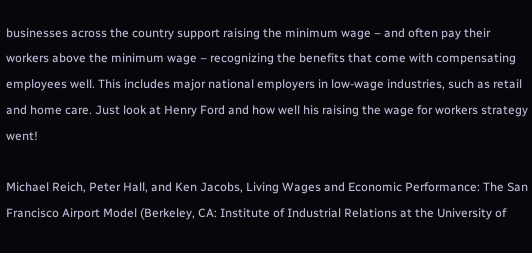businesses across the country support raising the minimum wage – and often pay their workers above the minimum wage – recognizing the benefits that come with compensating employees well. This includes major national employers in low-wage industries, such as retail and home care. Just look at Henry Ford and how well his raising the wage for workers strategy went!

Michael Reich, Peter Hall, and Ken Jacobs, Living Wages and Economic Performance: The San Francisco Airport Model (Berkeley, CA: Institute of Industrial Relations at the University of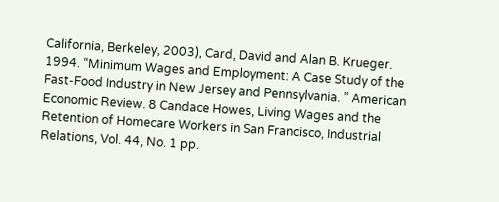California, Berkeley, 2003), Card, David and Alan B. Krueger. 1994. “Minimum Wages and Employment: A Case Study of the Fast-Food Industry in New Jersey and Pennsylvania. ” American Economic Review. 8 Candace Howes, Living Wages and the Retention of Homecare Workers in San Francisco, Industrial Relations, Vol. 44, No. 1 pp.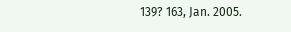139? 163, Jan. 2005.